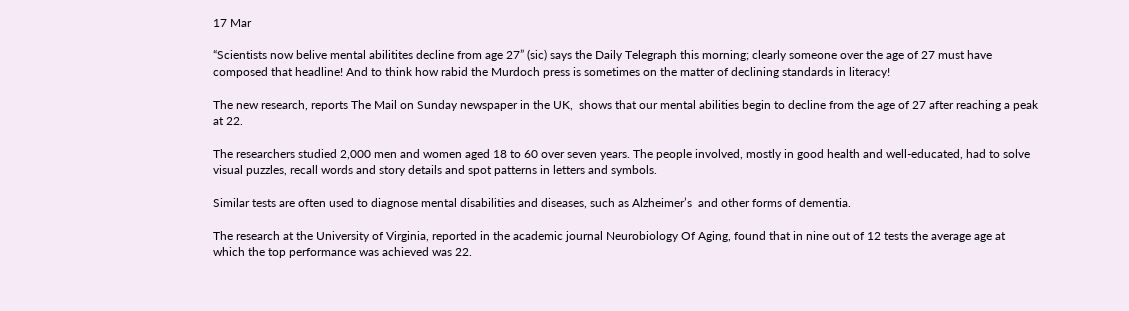17 Mar

“Scientists now belive mental abilitites decline from age 27” (sic) says the Daily Telegraph this morning; clearly someone over the age of 27 must have composed that headline! And to think how rabid the Murdoch press is sometimes on the matter of declining standards in literacy!

The new research, reports The Mail on Sunday newspaper in the UK,  shows that our mental abilities begin to decline from the age of 27 after reaching a peak at 22.

The researchers studied 2,000 men and women aged 18 to 60 over seven years. The people involved, mostly in good health and well-educated, had to solve visual puzzles, recall words and story details and spot patterns in letters and symbols.

Similar tests are often used to diagnose mental disabilities and diseases, such as Alzheimer’s  and other forms of dementia.

The research at the University of Virginia, reported in the academic journal Neurobiology Of Aging, found that in nine out of 12 tests the average age at which the top performance was achieved was 22.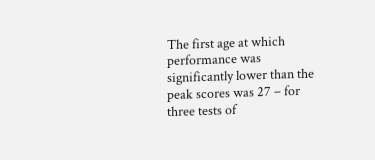The first age at which performance was significantly lower than the peak scores was 27 – for three tests of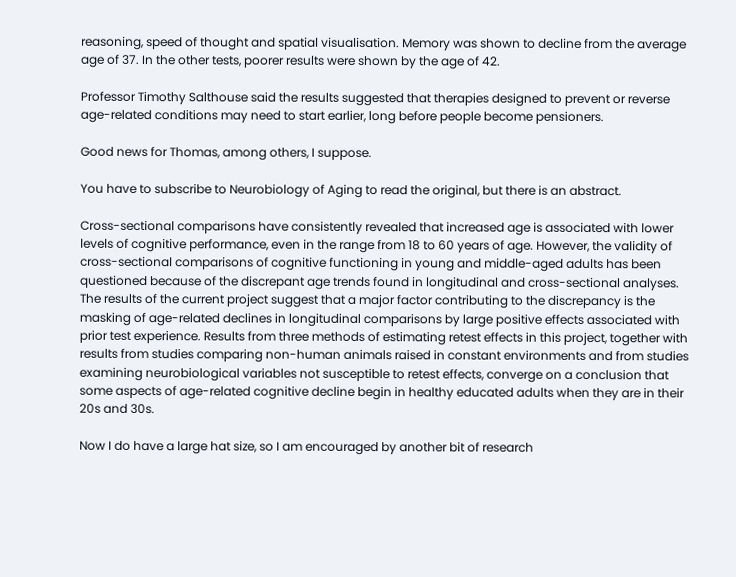reasoning, speed of thought and spatial visualisation. Memory was shown to decline from the average age of 37. In the other tests, poorer results were shown by the age of 42.

Professor Timothy Salthouse said the results suggested that therapies designed to prevent or reverse age-related conditions may need to start earlier, long before people become pensioners.

Good news for Thomas, among others, I suppose.

You have to subscribe to Neurobiology of Aging to read the original, but there is an abstract.

Cross-sectional comparisons have consistently revealed that increased age is associated with lower levels of cognitive performance, even in the range from 18 to 60 years of age. However, the validity of cross-sectional comparisons of cognitive functioning in young and middle-aged adults has been questioned because of the discrepant age trends found in longitudinal and cross-sectional analyses. The results of the current project suggest that a major factor contributing to the discrepancy is the masking of age-related declines in longitudinal comparisons by large positive effects associated with prior test experience. Results from three methods of estimating retest effects in this project, together with results from studies comparing non-human animals raised in constant environments and from studies examining neurobiological variables not susceptible to retest effects, converge on a conclusion that some aspects of age-related cognitive decline begin in healthy educated adults when they are in their 20s and 30s.

Now I do have a large hat size, so I am encouraged by another bit of research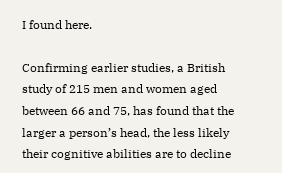I found here.

Confirming earlier studies, a British study of 215 men and women aged between 66 and 75, has found that the larger a person’s head, the less likely their cognitive abilities are to decline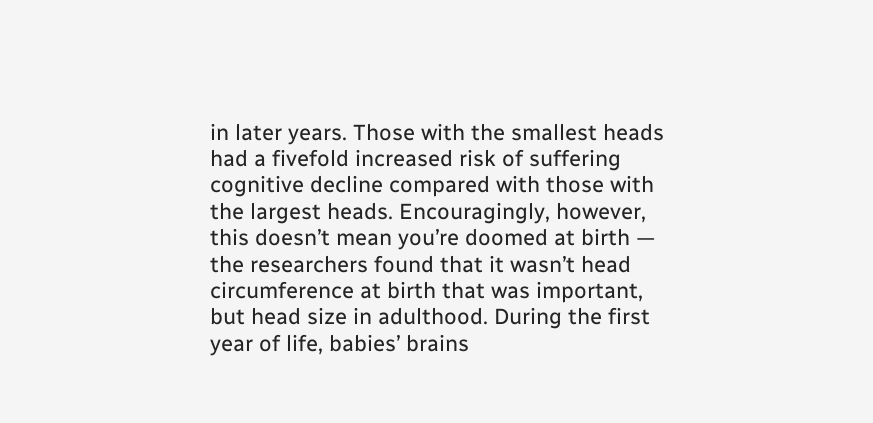in later years. Those with the smallest heads had a fivefold increased risk of suffering cognitive decline compared with those with the largest heads. Encouragingly, however, this doesn’t mean you’re doomed at birth — the researchers found that it wasn’t head circumference at birth that was important, but head size in adulthood. During the first year of life, babies’ brains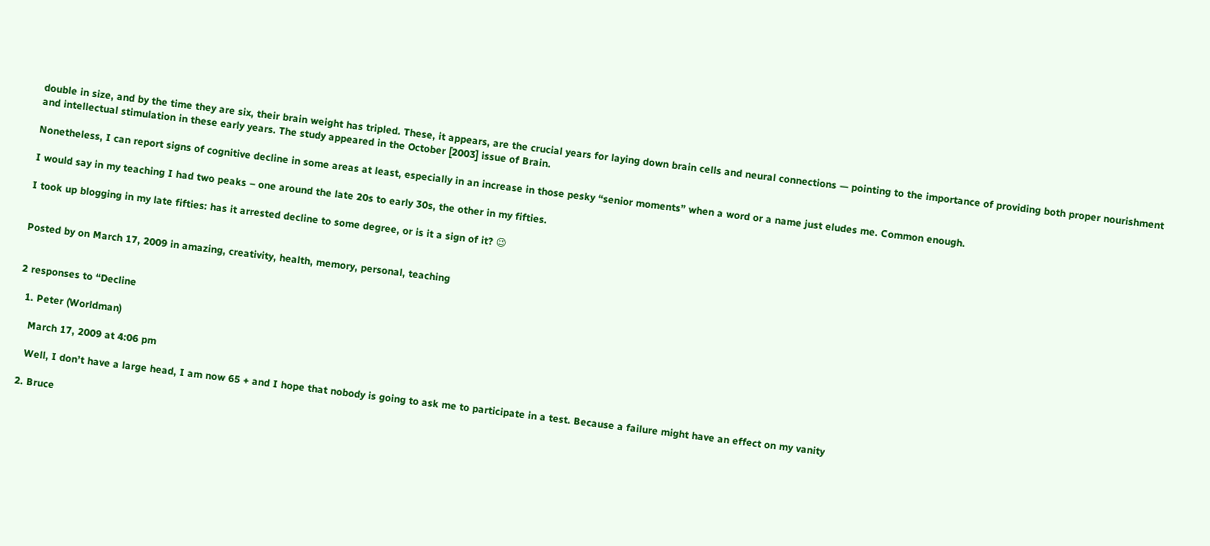double in size, and by the time they are six, their brain weight has tripled. These, it appears, are the crucial years for laying down brain cells and neural connections — pointing to the importance of providing both proper nourishment and intellectual stimulation in these early years. The study appeared in the October [2003] issue of Brain.

Nonetheless, I can report signs of cognitive decline in some areas at least, especially in an increase in those pesky “senior moments” when a word or a name just eludes me. Common enough.

I would say in my teaching I had two peaks – one around the late 20s to early 30s, the other in my fifties.

I took up blogging in my late fifties: has it arrested decline to some degree, or is it a sign of it? 😉


Posted by on March 17, 2009 in amazing, creativity, health, memory, personal, teaching


2 responses to “Decline

  1. Peter (Worldman)

    March 17, 2009 at 4:06 pm

    Well, I don’t have a large head, I am now 65 + and I hope that nobody is going to ask me to participate in a test. Because a failure might have an effect on my vanity

  2. Bruce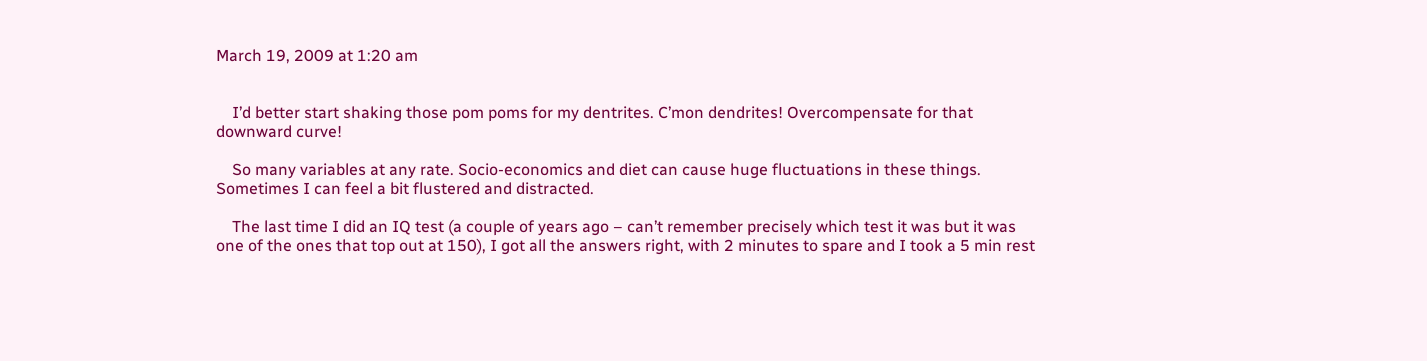March 19, 2009 at 1:20 am


    I’d better start shaking those pom poms for my dentrites. C’mon dendrites! Overcompensate for that downward curve!

    So many variables at any rate. Socio-economics and diet can cause huge fluctuations in these things. Sometimes I can feel a bit flustered and distracted.

    The last time I did an IQ test (a couple of years ago – can’t remember precisely which test it was but it was one of the ones that top out at 150), I got all the answers right, with 2 minutes to spare and I took a 5 min rest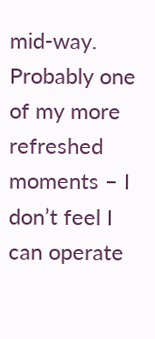mid-way. Probably one of my more refreshed moments – I don’t feel I can operate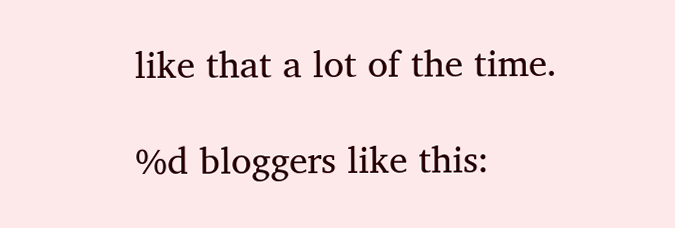like that a lot of the time.

%d bloggers like this: